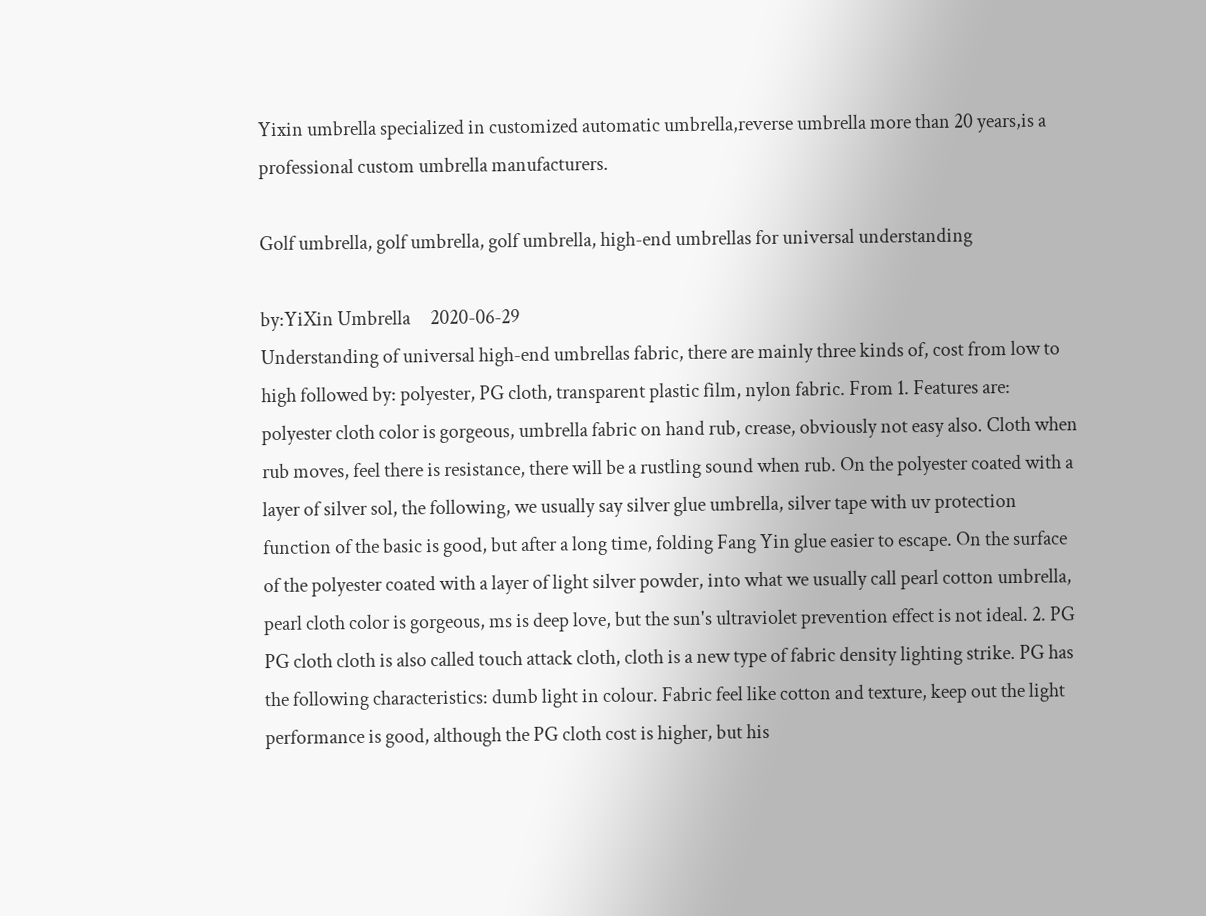Yixin umbrella specialized in customized automatic umbrella,reverse umbrella more than 20 years,is a professional custom umbrella manufacturers.

Golf umbrella, golf umbrella, golf umbrella, high-end umbrellas for universal understanding

by:YiXin Umbrella     2020-06-29
Understanding of universal high-end umbrellas fabric, there are mainly three kinds of, cost from low to high followed by: polyester, PG cloth, transparent plastic film, nylon fabric. From 1. Features are: polyester cloth color is gorgeous, umbrella fabric on hand rub, crease, obviously not easy also. Cloth when rub moves, feel there is resistance, there will be a rustling sound when rub. On the polyester coated with a layer of silver sol, the following, we usually say silver glue umbrella, silver tape with uv protection function of the basic is good, but after a long time, folding Fang Yin glue easier to escape. On the surface of the polyester coated with a layer of light silver powder, into what we usually call pearl cotton umbrella, pearl cloth color is gorgeous, ms is deep love, but the sun's ultraviolet prevention effect is not ideal. 2. PG PG cloth cloth is also called touch attack cloth, cloth is a new type of fabric density lighting strike. PG has the following characteristics: dumb light in colour. Fabric feel like cotton and texture, keep out the light performance is good, although the PG cloth cost is higher, but his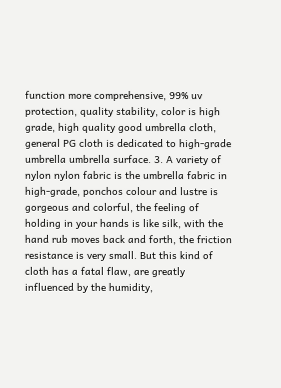function more comprehensive, 99% uv protection, quality stability, color is high grade, high quality good umbrella cloth, general PG cloth is dedicated to high-grade umbrella umbrella surface. 3. A variety of nylon nylon fabric is the umbrella fabric in high-grade, ponchos colour and lustre is gorgeous and colorful, the feeling of holding in your hands is like silk, with the hand rub moves back and forth, the friction resistance is very small. But this kind of cloth has a fatal flaw, are greatly influenced by the humidity,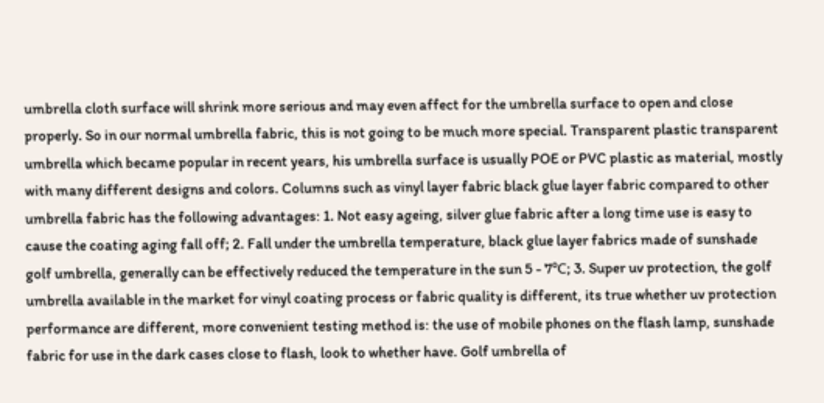umbrella cloth surface will shrink more serious and may even affect for the umbrella surface to open and close properly. So in our normal umbrella fabric, this is not going to be much more special. Transparent plastic transparent umbrella which became popular in recent years, his umbrella surface is usually POE or PVC plastic as material, mostly with many different designs and colors. Columns such as vinyl layer fabric black glue layer fabric compared to other umbrella fabric has the following advantages: 1. Not easy ageing, silver glue fabric after a long time use is easy to cause the coating aging fall off; 2. Fall under the umbrella temperature, black glue layer fabrics made of sunshade golf umbrella, generally can be effectively reduced the temperature in the sun 5 - 7℃; 3. Super uv protection, the golf umbrella available in the market for vinyl coating process or fabric quality is different, its true whether uv protection performance are different, more convenient testing method is: the use of mobile phones on the flash lamp, sunshade fabric for use in the dark cases close to flash, look to whether have. Golf umbrella of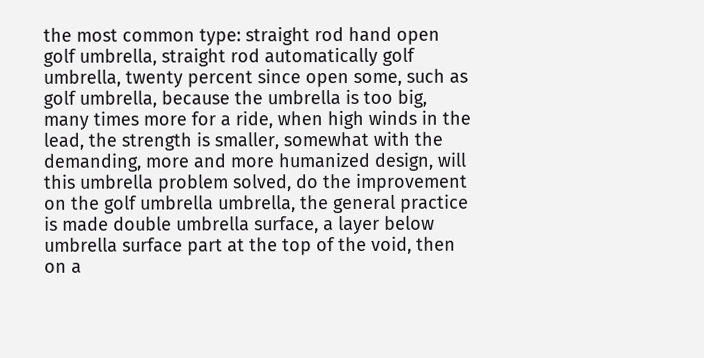the most common type: straight rod hand open golf umbrella, straight rod automatically golf umbrella, twenty percent since open some, such as golf umbrella, because the umbrella is too big, many times more for a ride, when high winds in the lead, the strength is smaller, somewhat with the demanding, more and more humanized design, will this umbrella problem solved, do the improvement on the golf umbrella umbrella, the general practice is made double umbrella surface, a layer below umbrella surface part at the top of the void, then on a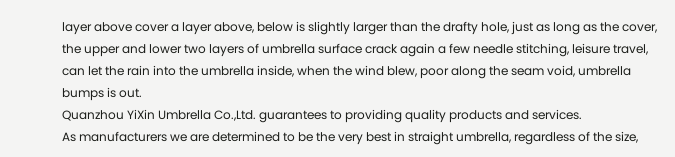layer above cover a layer above, below is slightly larger than the drafty hole, just as long as the cover, the upper and lower two layers of umbrella surface crack again a few needle stitching, leisure travel, can let the rain into the umbrella inside, when the wind blew, poor along the seam void, umbrella bumps is out.
Quanzhou YiXin Umbrella Co.,Ltd. guarantees to providing quality products and services.
As manufacturers we are determined to be the very best in straight umbrella, regardless of the size,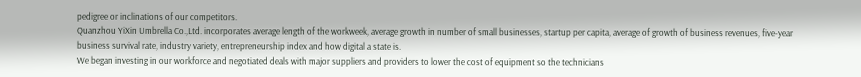pedigree or inclinations of our competitors.
Quanzhou YiXin Umbrella Co.,Ltd. incorporates average length of the workweek, average growth in number of small businesses, startup per capita, average of growth of business revenues, five-year business survival rate, industry variety, entrepreneurship index and how digital a state is.
We began investing in our workforce and negotiated deals with major suppliers and providers to lower the cost of equipment so the technicians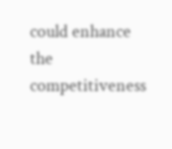could enhance the competitiveness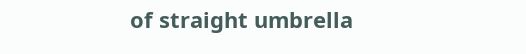of straight umbrella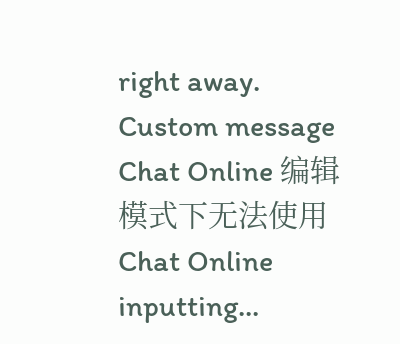right away.
Custom message
Chat Online 编辑模式下无法使用
Chat Online inputting...